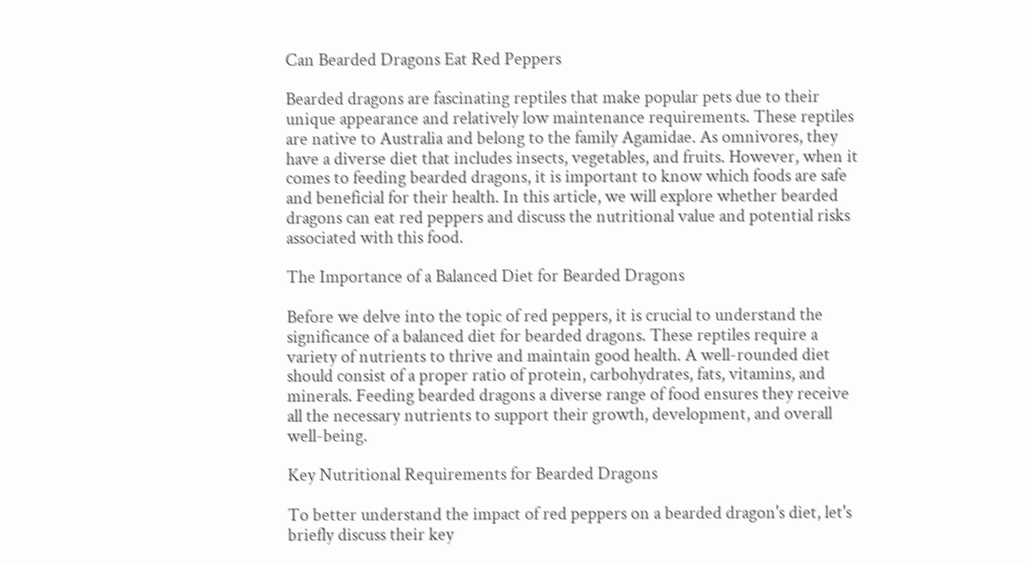Can Bearded Dragons Eat Red Peppers

Bearded dragons are fascinating reptiles that make popular pets due to their unique appearance and relatively low maintenance requirements. These reptiles are native to Australia and belong to the family Agamidae. As omnivores, they have a diverse diet that includes insects, vegetables, and fruits. However, when it comes to feeding bearded dragons, it is important to know which foods are safe and beneficial for their health. In this article, we will explore whether bearded dragons can eat red peppers and discuss the nutritional value and potential risks associated with this food.

The Importance of a Balanced Diet for Bearded Dragons

Before we delve into the topic of red peppers, it is crucial to understand the significance of a balanced diet for bearded dragons. These reptiles require a variety of nutrients to thrive and maintain good health. A well-rounded diet should consist of a proper ratio of protein, carbohydrates, fats, vitamins, and minerals. Feeding bearded dragons a diverse range of food ensures they receive all the necessary nutrients to support their growth, development, and overall well-being.

Key Nutritional Requirements for Bearded Dragons

To better understand the impact of red peppers on a bearded dragon's diet, let's briefly discuss their key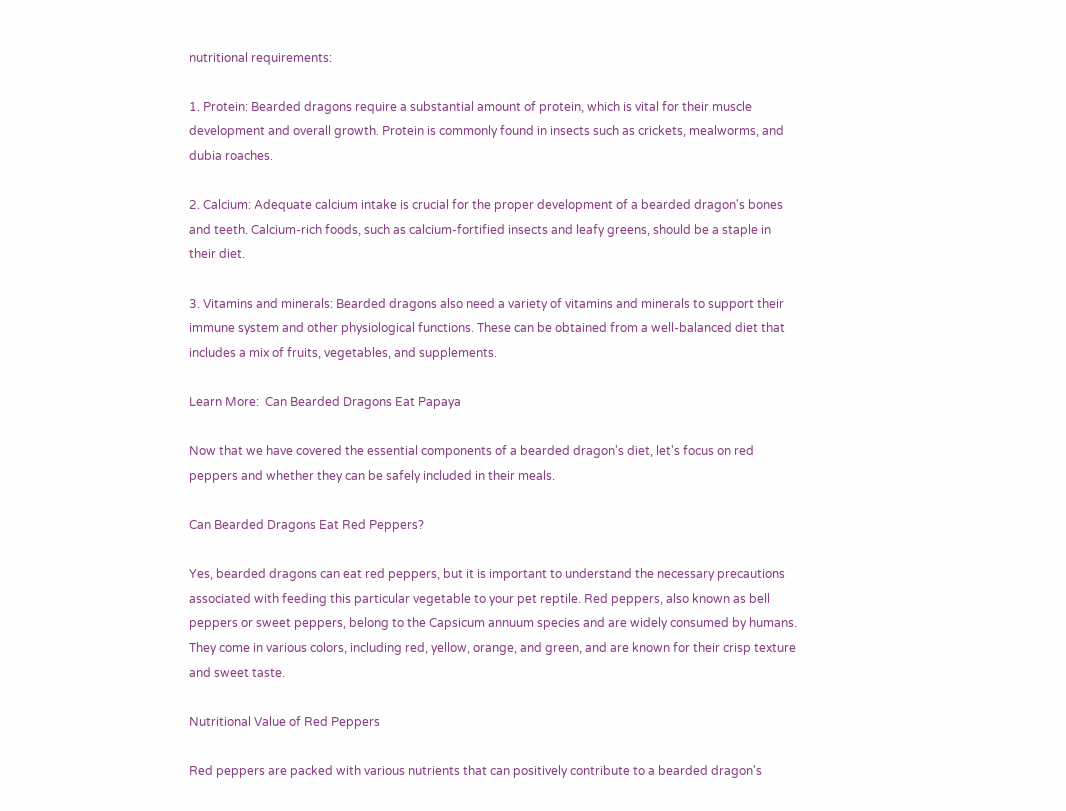nutritional requirements:

1. Protein: Bearded dragons require a substantial amount of protein, which is vital for their muscle development and overall growth. Protein is commonly found in insects such as crickets, mealworms, and dubia roaches.

2. Calcium: Adequate calcium intake is crucial for the proper development of a bearded dragon's bones and teeth. Calcium-rich foods, such as calcium-fortified insects and leafy greens, should be a staple in their diet.

3. Vitamins and minerals: Bearded dragons also need a variety of vitamins and minerals to support their immune system and other physiological functions. These can be obtained from a well-balanced diet that includes a mix of fruits, vegetables, and supplements.

Learn More:  Can Bearded Dragons Eat Papaya

Now that we have covered the essential components of a bearded dragon's diet, let's focus on red peppers and whether they can be safely included in their meals.

Can Bearded Dragons Eat Red Peppers?

Yes, bearded dragons can eat red peppers, but it is important to understand the necessary precautions associated with feeding this particular vegetable to your pet reptile. Red peppers, also known as bell peppers or sweet peppers, belong to the Capsicum annuum species and are widely consumed by humans. They come in various colors, including red, yellow, orange, and green, and are known for their crisp texture and sweet taste.

Nutritional Value of Red Peppers

Red peppers are packed with various nutrients that can positively contribute to a bearded dragon's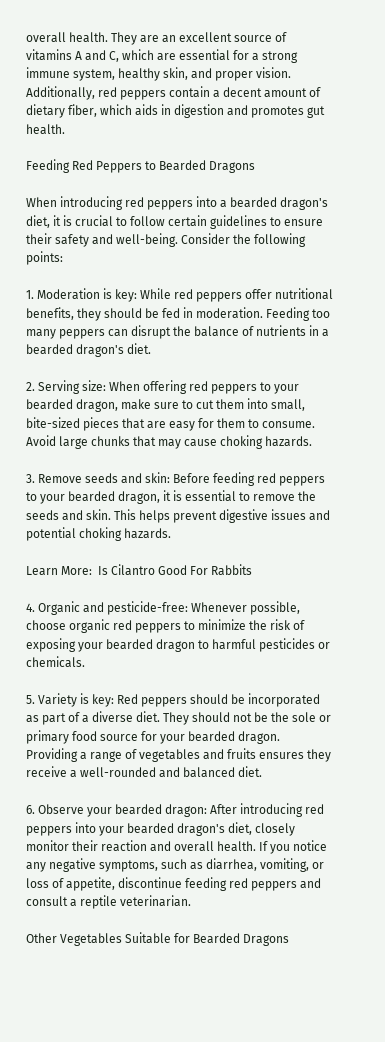overall health. They are an excellent source of vitamins A and C, which are essential for a strong immune system, healthy skin, and proper vision. Additionally, red peppers contain a decent amount of dietary fiber, which aids in digestion and promotes gut health.

Feeding Red Peppers to Bearded Dragons

When introducing red peppers into a bearded dragon's diet, it is crucial to follow certain guidelines to ensure their safety and well-being. Consider the following points:

1. Moderation is key: While red peppers offer nutritional benefits, they should be fed in moderation. Feeding too many peppers can disrupt the balance of nutrients in a bearded dragon's diet.

2. Serving size: When offering red peppers to your bearded dragon, make sure to cut them into small, bite-sized pieces that are easy for them to consume. Avoid large chunks that may cause choking hazards.

3. Remove seeds and skin: Before feeding red peppers to your bearded dragon, it is essential to remove the seeds and skin. This helps prevent digestive issues and potential choking hazards.

Learn More:  Is Cilantro Good For Rabbits

4. Organic and pesticide-free: Whenever possible, choose organic red peppers to minimize the risk of exposing your bearded dragon to harmful pesticides or chemicals.

5. Variety is key: Red peppers should be incorporated as part of a diverse diet. They should not be the sole or primary food source for your bearded dragon. Providing a range of vegetables and fruits ensures they receive a well-rounded and balanced diet.

6. Observe your bearded dragon: After introducing red peppers into your bearded dragon's diet, closely monitor their reaction and overall health. If you notice any negative symptoms, such as diarrhea, vomiting, or loss of appetite, discontinue feeding red peppers and consult a reptile veterinarian.

Other Vegetables Suitable for Bearded Dragons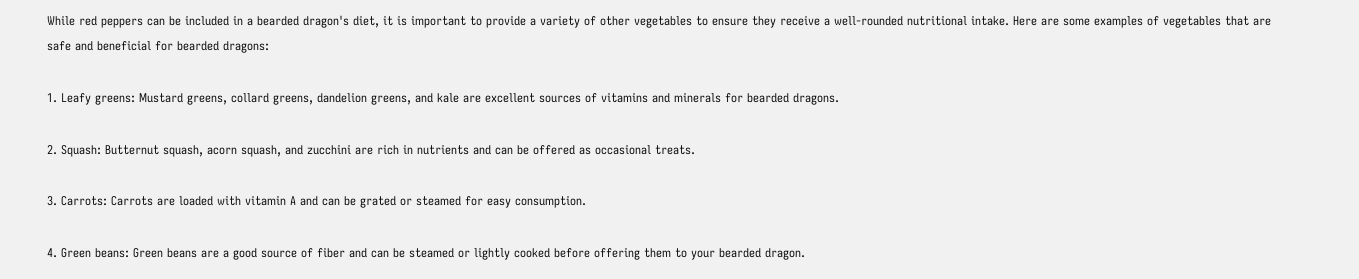While red peppers can be included in a bearded dragon's diet, it is important to provide a variety of other vegetables to ensure they receive a well-rounded nutritional intake. Here are some examples of vegetables that are safe and beneficial for bearded dragons:

1. Leafy greens: Mustard greens, collard greens, dandelion greens, and kale are excellent sources of vitamins and minerals for bearded dragons.

2. Squash: Butternut squash, acorn squash, and zucchini are rich in nutrients and can be offered as occasional treats.

3. Carrots: Carrots are loaded with vitamin A and can be grated or steamed for easy consumption.

4. Green beans: Green beans are a good source of fiber and can be steamed or lightly cooked before offering them to your bearded dragon.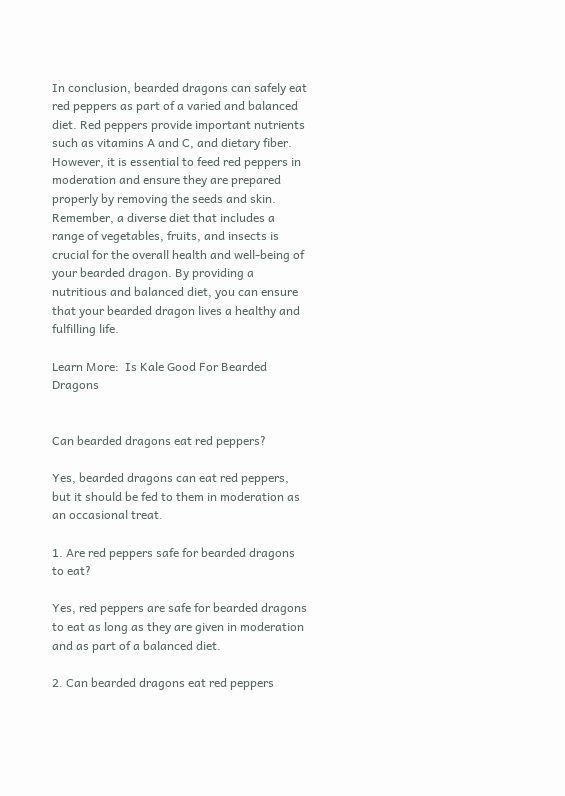In conclusion, bearded dragons can safely eat red peppers as part of a varied and balanced diet. Red peppers provide important nutrients such as vitamins A and C, and dietary fiber. However, it is essential to feed red peppers in moderation and ensure they are prepared properly by removing the seeds and skin. Remember, a diverse diet that includes a range of vegetables, fruits, and insects is crucial for the overall health and well-being of your bearded dragon. By providing a nutritious and balanced diet, you can ensure that your bearded dragon lives a healthy and fulfilling life.

Learn More:  Is Kale Good For Bearded Dragons


Can bearded dragons eat red peppers?

Yes, bearded dragons can eat red peppers, but it should be fed to them in moderation as an occasional treat.

1. Are red peppers safe for bearded dragons to eat?

Yes, red peppers are safe for bearded dragons to eat as long as they are given in moderation and as part of a balanced diet.

2. Can bearded dragons eat red peppers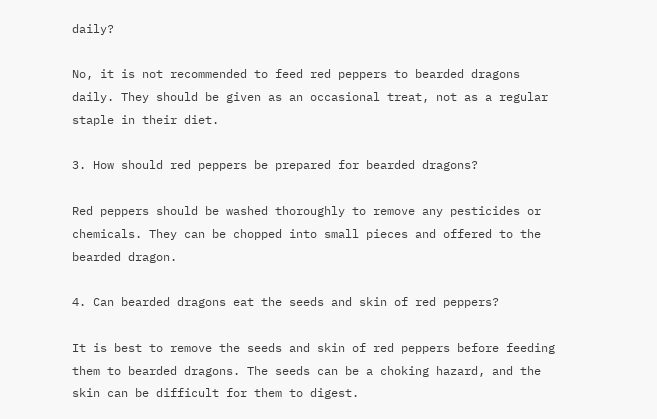daily?

No, it is not recommended to feed red peppers to bearded dragons daily. They should be given as an occasional treat, not as a regular staple in their diet.

3. How should red peppers be prepared for bearded dragons?

Red peppers should be washed thoroughly to remove any pesticides or chemicals. They can be chopped into small pieces and offered to the bearded dragon.

4. Can bearded dragons eat the seeds and skin of red peppers?

It is best to remove the seeds and skin of red peppers before feeding them to bearded dragons. The seeds can be a choking hazard, and the skin can be difficult for them to digest.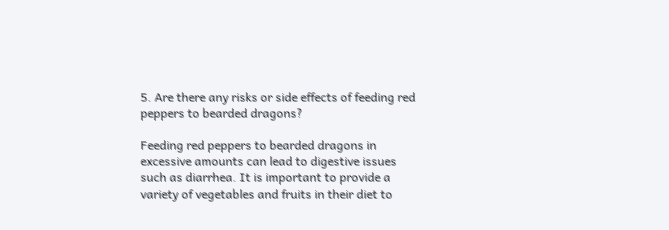5. Are there any risks or side effects of feeding red peppers to bearded dragons?

Feeding red peppers to bearded dragons in excessive amounts can lead to digestive issues such as diarrhea. It is important to provide a variety of vegetables and fruits in their diet to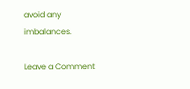avoid any imbalances.

Leave a Comment